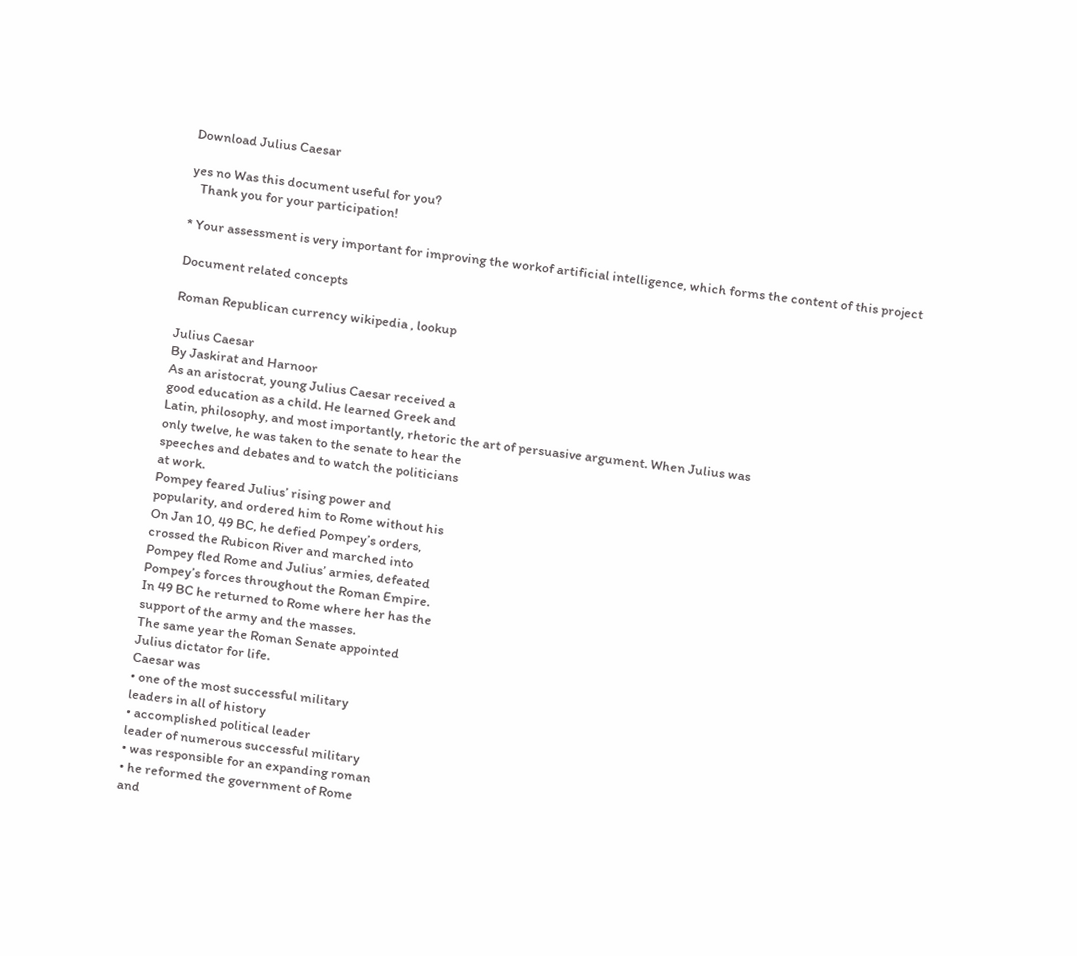Download Julius Caesar

yes no Was this document useful for you?
   Thank you for your participation!

* Your assessment is very important for improving the workof artificial intelligence, which forms the content of this project

Document related concepts

Roman Republican currency wikipedia , lookup

Julius Caesar
By Jaskirat and Harnoor
As an aristocrat, young Julius Caesar received a
good education as a child. He learned Greek and
Latin, philosophy, and most importantly, rhetoric the art of persuasive argument. When Julius was
only twelve, he was taken to the senate to hear the
speeches and debates and to watch the politicians
at work.
Pompey feared Julius’ rising power and
popularity, and ordered him to Rome without his
On Jan 10, 49 BC, he defied Pompey’s orders,
crossed the Rubicon River and marched into
Pompey fled Rome and Julius’ armies, defeated
Pompey’s forces throughout the Roman Empire.
In 49 BC he returned to Rome where her has the
support of the army and the masses.
The same year the Roman Senate appointed
Julius dictator for life.
Caesar was
• one of the most successful military
leaders in all of history
• accomplished political leader
leader of numerous successful military
• was responsible for an expanding roman
• he reformed the government of Rome
and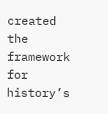created the framework for history’s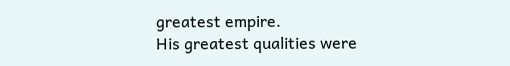greatest empire.
His greatest qualities were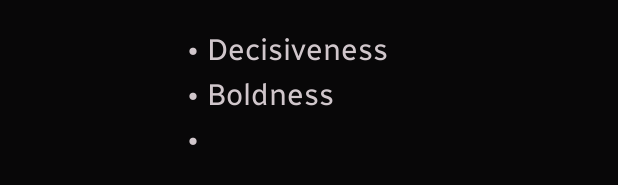• Decisiveness
• Boldness
•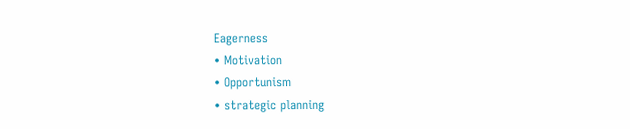Eagerness
• Motivation
• Opportunism
• strategic planning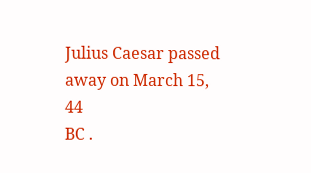Julius Caesar passed
away on March 15, 44
BC .